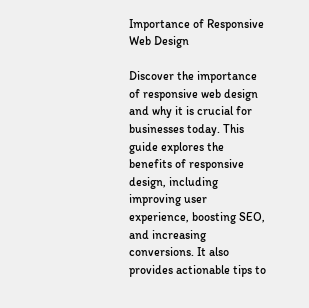Importance of Responsive Web Design

Discover the importance of responsive web design and why it is crucial for businesses today. This guide explores the benefits of responsive design, including improving user experience, boosting SEO, and increasing conversions. It also provides actionable tips to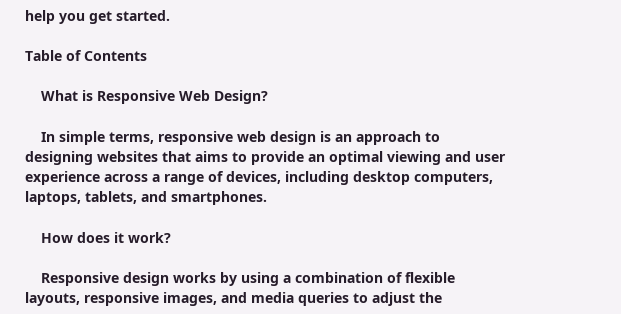help you get started.

Table of Contents

    What is Responsive Web Design?

    In simple terms, responsive web design is an approach to designing websites that aims to provide an optimal viewing and user experience across a range of devices, including desktop computers, laptops, tablets, and smartphones.

    How does it work?

    Responsive design works by using a combination of flexible layouts, responsive images, and media queries to adjust the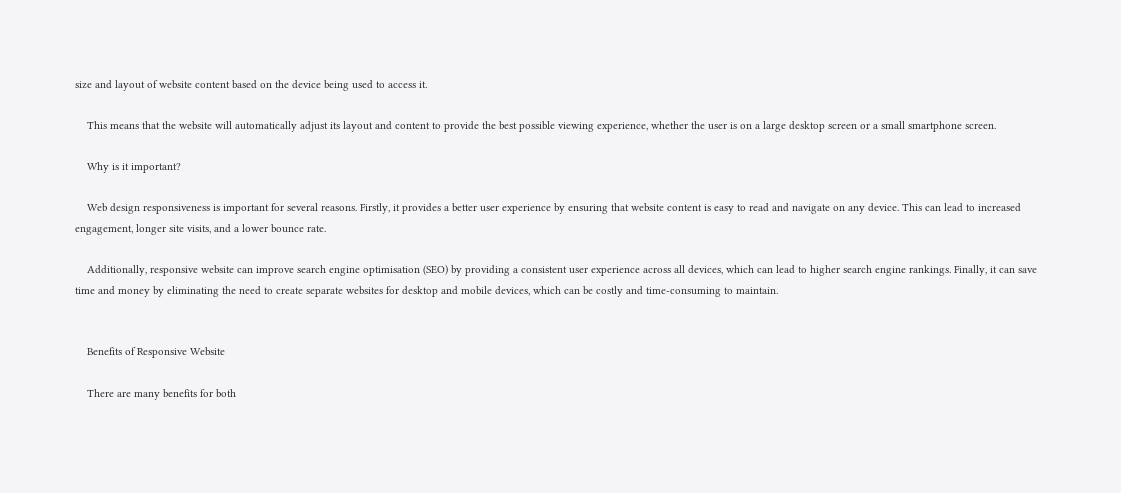size and layout of website content based on the device being used to access it.

    This means that the website will automatically adjust its layout and content to provide the best possible viewing experience, whether the user is on a large desktop screen or a small smartphone screen.

    Why is it important?

    Web design responsiveness is important for several reasons. Firstly, it provides a better user experience by ensuring that website content is easy to read and navigate on any device. This can lead to increased engagement, longer site visits, and a lower bounce rate.

    Additionally, responsive website can improve search engine optimisation (SEO) by providing a consistent user experience across all devices, which can lead to higher search engine rankings. Finally, it can save time and money by eliminating the need to create separate websites for desktop and mobile devices, which can be costly and time-consuming to maintain.


    Benefits of Responsive Website

    There are many benefits for both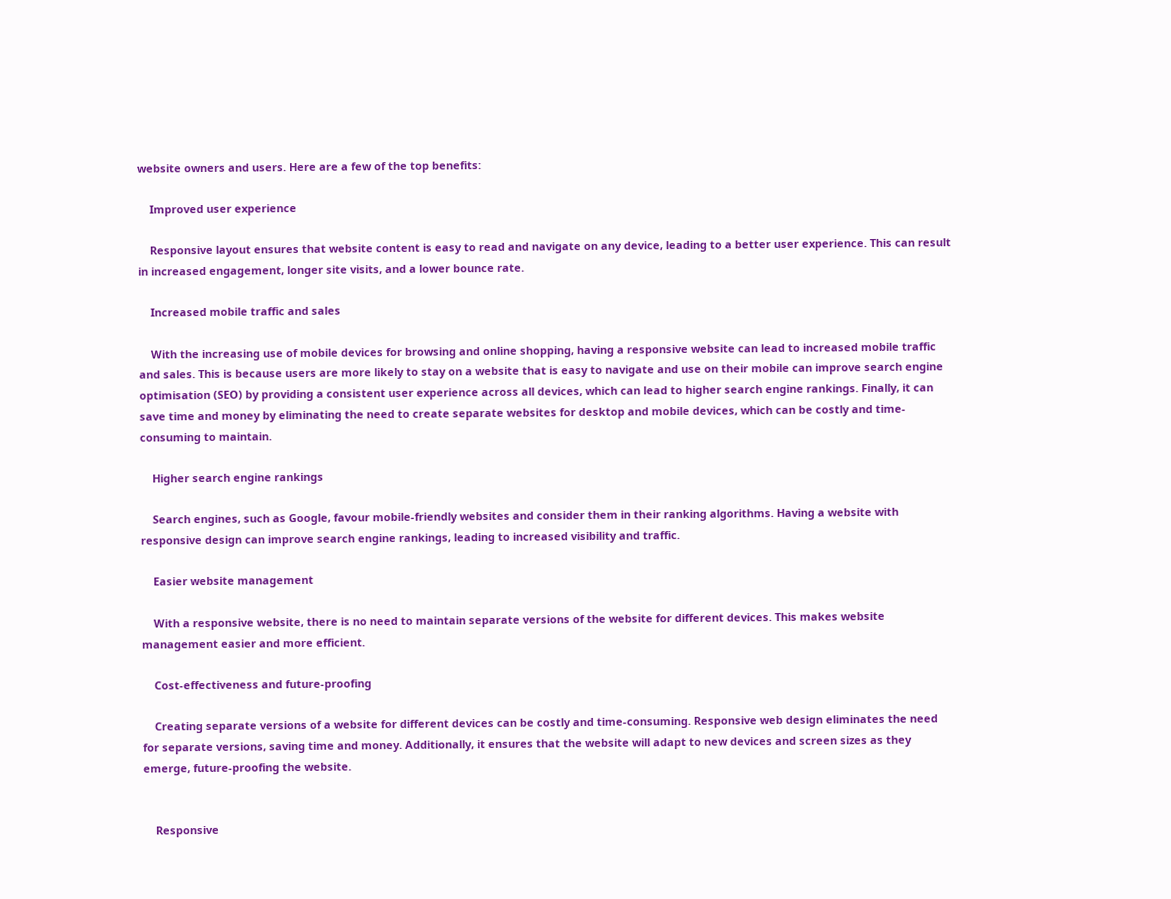website owners and users. Here are a few of the top benefits:

    Improved user experience

    Responsive layout ensures that website content is easy to read and navigate on any device, leading to a better user experience. This can result in increased engagement, longer site visits, and a lower bounce rate.

    Increased mobile traffic and sales

    With the increasing use of mobile devices for browsing and online shopping, having a responsive website can lead to increased mobile traffic and sales. This is because users are more likely to stay on a website that is easy to navigate and use on their mobile can improve search engine optimisation (SEO) by providing a consistent user experience across all devices, which can lead to higher search engine rankings. Finally, it can save time and money by eliminating the need to create separate websites for desktop and mobile devices, which can be costly and time-consuming to maintain.

    Higher search engine rankings

    Search engines, such as Google, favour mobile-friendly websites and consider them in their ranking algorithms. Having a website with responsive design can improve search engine rankings, leading to increased visibility and traffic.

    Easier website management

    With a responsive website, there is no need to maintain separate versions of the website for different devices. This makes website management easier and more efficient.

    Cost-effectiveness and future-proofing

    Creating separate versions of a website for different devices can be costly and time-consuming. Responsive web design eliminates the need for separate versions, saving time and money. Additionally, it ensures that the website will adapt to new devices and screen sizes as they emerge, future-proofing the website.


    Responsive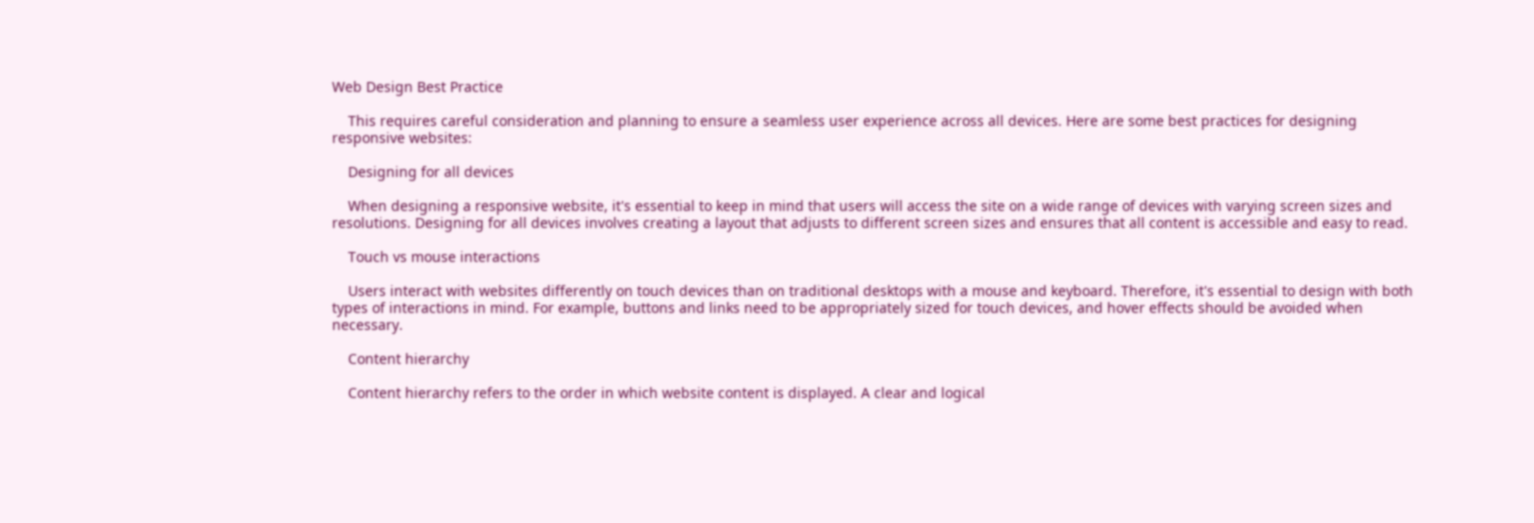Web Design Best Practice

    This requires careful consideration and planning to ensure a seamless user experience across all devices. Here are some best practices for designing responsive websites:

    Designing for all devices

    When designing a responsive website, it's essential to keep in mind that users will access the site on a wide range of devices with varying screen sizes and resolutions. Designing for all devices involves creating a layout that adjusts to different screen sizes and ensures that all content is accessible and easy to read.

    Touch vs mouse interactions

    Users interact with websites differently on touch devices than on traditional desktops with a mouse and keyboard. Therefore, it's essential to design with both types of interactions in mind. For example, buttons and links need to be appropriately sized for touch devices, and hover effects should be avoided when necessary.

    Content hierarchy

    Content hierarchy refers to the order in which website content is displayed. A clear and logical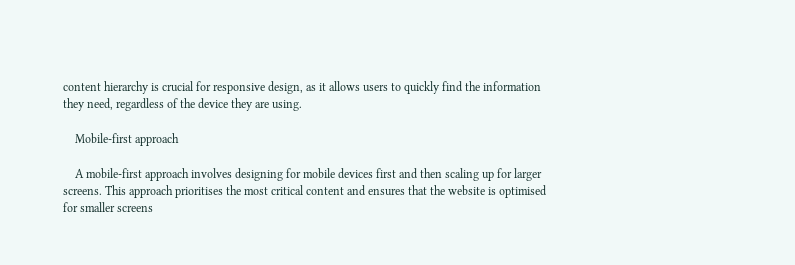content hierarchy is crucial for responsive design, as it allows users to quickly find the information they need, regardless of the device they are using.

    Mobile-first approach

    A mobile-first approach involves designing for mobile devices first and then scaling up for larger screens. This approach prioritises the most critical content and ensures that the website is optimised for smaller screens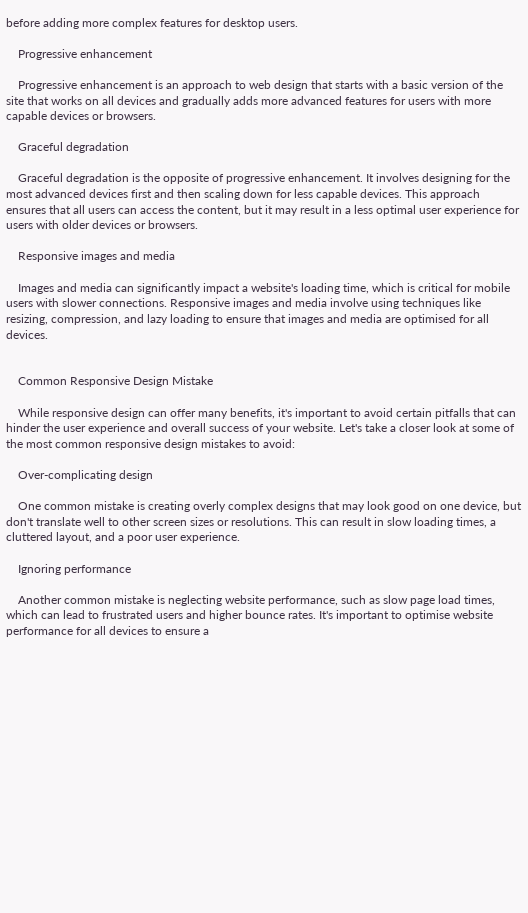before adding more complex features for desktop users.

    Progressive enhancement

    Progressive enhancement is an approach to web design that starts with a basic version of the site that works on all devices and gradually adds more advanced features for users with more capable devices or browsers.

    Graceful degradation

    Graceful degradation is the opposite of progressive enhancement. It involves designing for the most advanced devices first and then scaling down for less capable devices. This approach ensures that all users can access the content, but it may result in a less optimal user experience for users with older devices or browsers.

    Responsive images and media

    Images and media can significantly impact a website's loading time, which is critical for mobile users with slower connections. Responsive images and media involve using techniques like resizing, compression, and lazy loading to ensure that images and media are optimised for all devices.


    Common Responsive Design Mistake

    While responsive design can offer many benefits, it's important to avoid certain pitfalls that can hinder the user experience and overall success of your website. Let's take a closer look at some of the most common responsive design mistakes to avoid:

    Over-complicating design

    One common mistake is creating overly complex designs that may look good on one device, but don't translate well to other screen sizes or resolutions. This can result in slow loading times, a cluttered layout, and a poor user experience.

    Ignoring performance

    Another common mistake is neglecting website performance, such as slow page load times, which can lead to frustrated users and higher bounce rates. It's important to optimise website performance for all devices to ensure a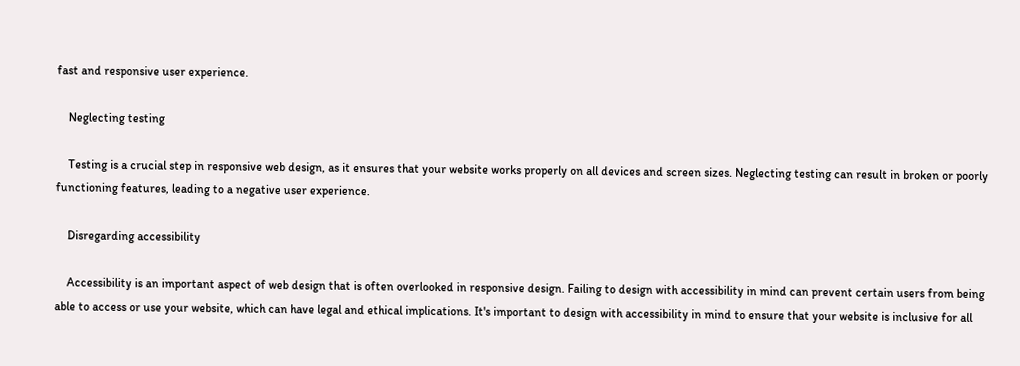fast and responsive user experience.

    Neglecting testing

    Testing is a crucial step in responsive web design, as it ensures that your website works properly on all devices and screen sizes. Neglecting testing can result in broken or poorly functioning features, leading to a negative user experience.

    Disregarding accessibility

    Accessibility is an important aspect of web design that is often overlooked in responsive design. Failing to design with accessibility in mind can prevent certain users from being able to access or use your website, which can have legal and ethical implications. It's important to design with accessibility in mind to ensure that your website is inclusive for all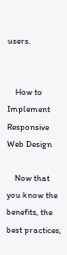users.


    How to Implement Responsive Web Design

    Now that you know the benefits, the best practices,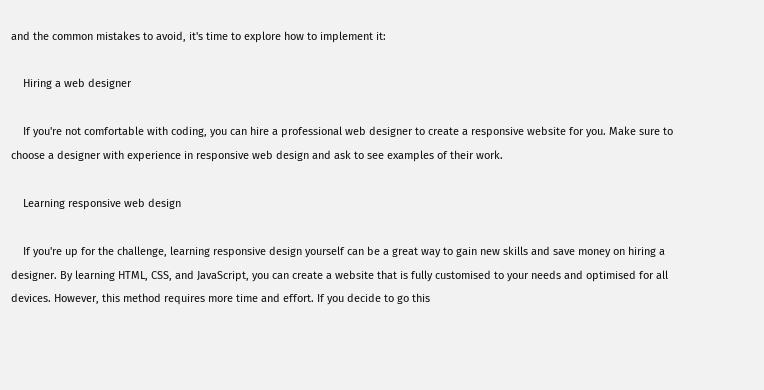and the common mistakes to avoid, it's time to explore how to implement it:

    Hiring a web designer

    If you're not comfortable with coding, you can hire a professional web designer to create a responsive website for you. Make sure to choose a designer with experience in responsive web design and ask to see examples of their work.

    Learning responsive web design

    If you're up for the challenge, learning responsive design yourself can be a great way to gain new skills and save money on hiring a designer. By learning HTML, CSS, and JavaScript, you can create a website that is fully customised to your needs and optimised for all devices. However, this method requires more time and effort. If you decide to go this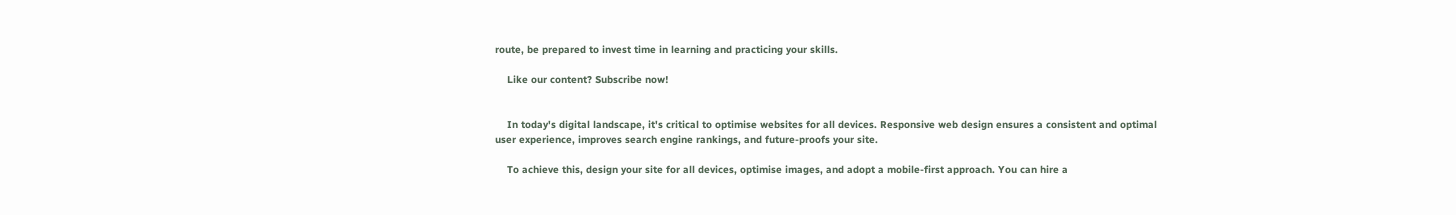route, be prepared to invest time in learning and practicing your skills.

    Like our content? Subscribe now!


    In today's digital landscape, it's critical to optimise websites for all devices. Responsive web design ensures a consistent and optimal user experience, improves search engine rankings, and future-proofs your site.

    To achieve this, design your site for all devices, optimise images, and adopt a mobile-first approach. You can hire a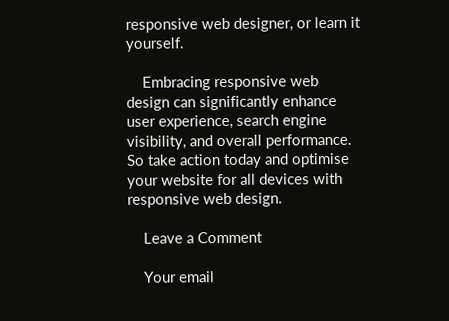responsive web designer, or learn it yourself.

    Embracing responsive web design can significantly enhance user experience, search engine visibility, and overall performance. So take action today and optimise your website for all devices with responsive web design.

    Leave a Comment

    Your email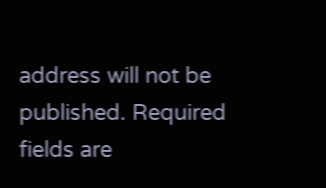address will not be published. Required fields are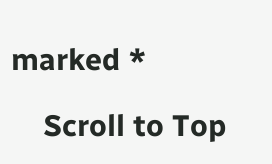marked *

    Scroll to Top